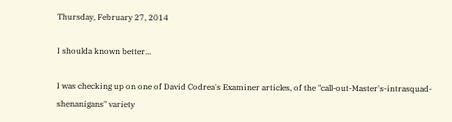Thursday, February 27, 2014

I shoulda known better...

I was checking up on one of David Codrea's Examiner articles, of the "call-out-Master's-intrasquad-shenanigans" variety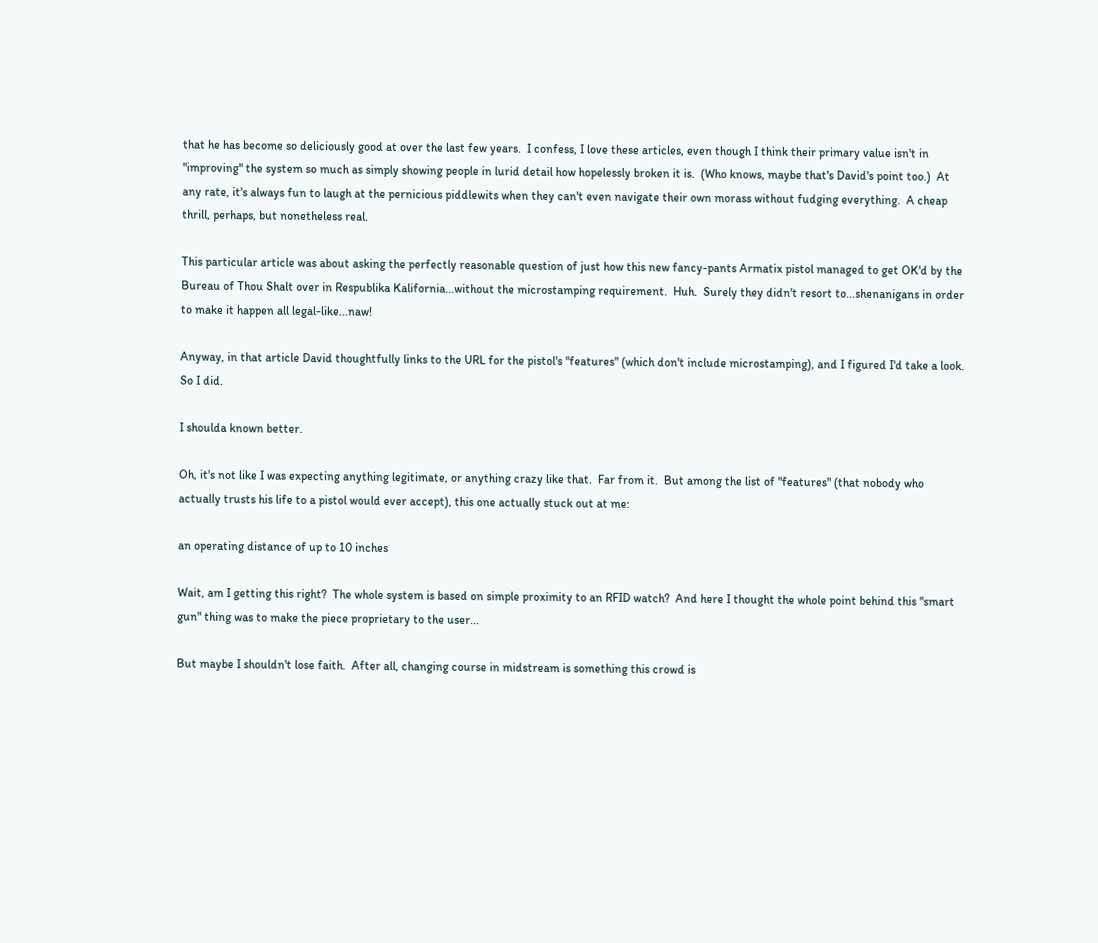that he has become so deliciously good at over the last few years.  I confess, I love these articles, even though I think their primary value isn't in "improving" the system so much as simply showing people in lurid detail how hopelessly broken it is.  (Who knows, maybe that's David's point too.)  At any rate, it's always fun to laugh at the pernicious piddlewits when they can't even navigate their own morass without fudging everything.  A cheap thrill, perhaps, but nonetheless real.

This particular article was about asking the perfectly reasonable question of just how this new fancy-pants Armatix pistol managed to get OK'd by the Bureau of Thou Shalt over in Respublika Kalifornia...without the microstamping requirement.  Huh.  Surely they didn't resort to...shenanigans in order to make it happen all legal-like...naw!

Anyway, in that article David thoughtfully links to the URL for the pistol's "features" (which don't include microstamping), and I figured I'd take a look.  So I did.

I shoulda known better.

Oh, it's not like I was expecting anything legitimate, or anything crazy like that.  Far from it.  But among the list of "features" (that nobody who actually trusts his life to a pistol would ever accept), this one actually stuck out at me:

an operating distance of up to 10 inches

Wait, am I getting this right?  The whole system is based on simple proximity to an RFID watch?  And here I thought the whole point behind this "smart gun" thing was to make the piece proprietary to the user...

But maybe I shouldn't lose faith.  After all, changing course in midstream is something this crowd is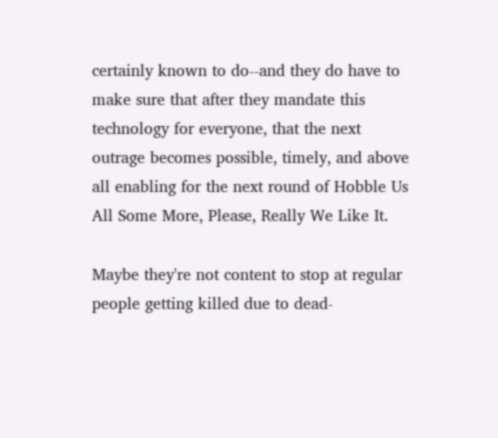certainly known to do--and they do have to make sure that after they mandate this technology for everyone, that the next outrage becomes possible, timely, and above all enabling for the next round of Hobble Us All Some More, Please, Really We Like It.

Maybe they're not content to stop at regular people getting killed due to dead-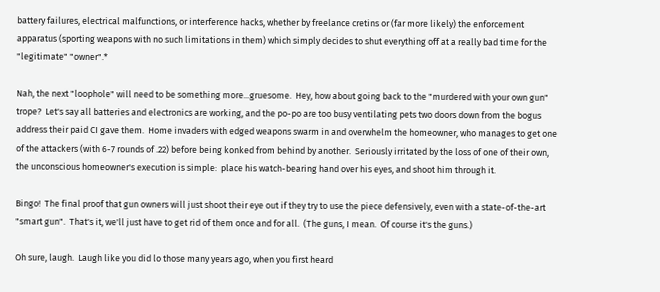battery failures, electrical malfunctions, or interference hacks, whether by freelance cretins or (far more likely) the enforcement apparatus (sporting weapons with no such limitations in them) which simply decides to shut everything off at a really bad time for the "legitimate" "owner".*

Nah, the next "loophole" will need to be something more...gruesome.  Hey, how about going back to the "murdered with your own gun" trope?  Let's say all batteries and electronics are working, and the po-po are too busy ventilating pets two doors down from the bogus address their paid CI gave them.  Home invaders with edged weapons swarm in and overwhelm the homeowner, who manages to get one of the attackers (with 6-7 rounds of .22) before being konked from behind by another.  Seriously irritated by the loss of one of their own, the unconscious homeowner's execution is simple:  place his watch-bearing hand over his eyes, and shoot him through it.

Bingo!  The final proof that gun owners will just shoot their eye out if they try to use the piece defensively, even with a state-of-the-art "smart gun".  That's it, we'll just have to get rid of them once and for all.  (The guns, I mean.  Of course it's the guns.)

Oh sure, laugh.  Laugh like you did lo those many years ago, when you first heard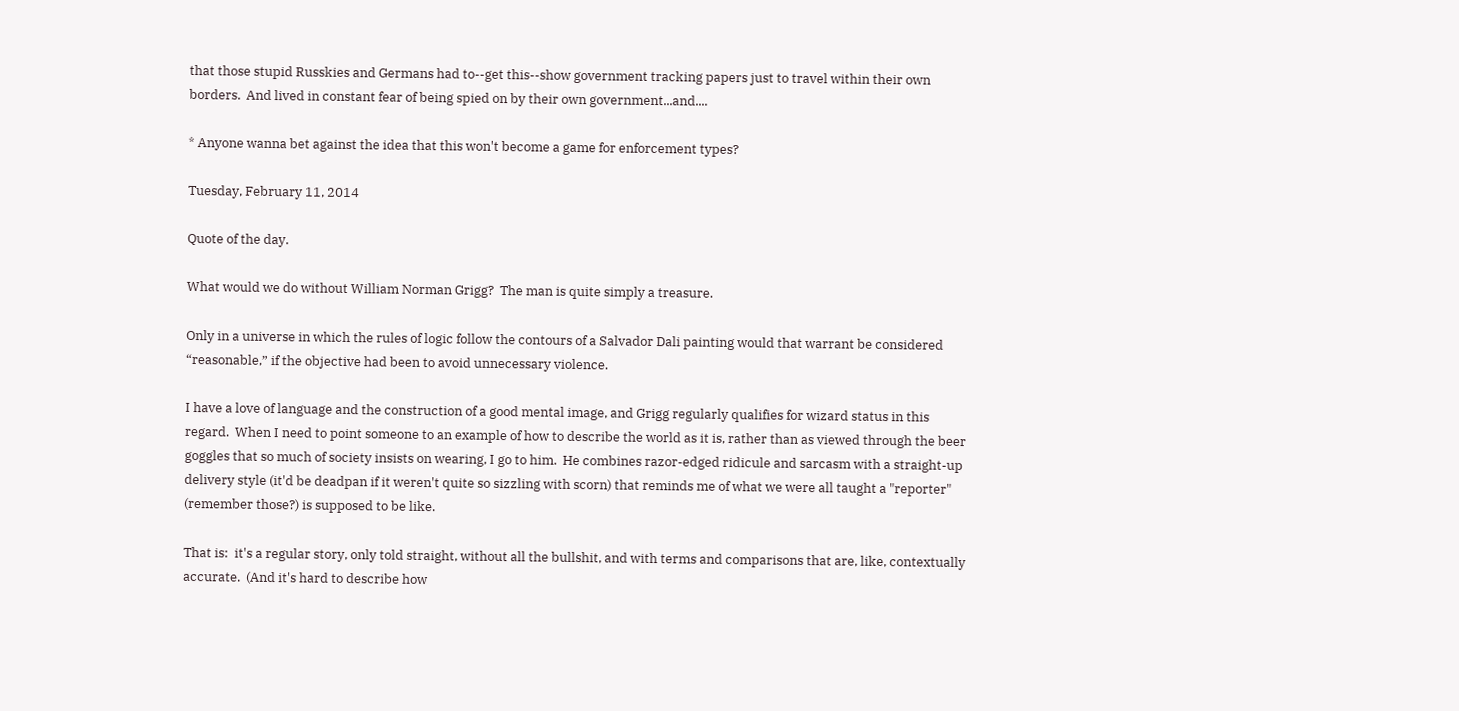that those stupid Russkies and Germans had to--get this--show government tracking papers just to travel within their own borders.  And lived in constant fear of being spied on by their own government...and....

* Anyone wanna bet against the idea that this won't become a game for enforcement types?

Tuesday, February 11, 2014

Quote of the day.

What would we do without William Norman Grigg?  The man is quite simply a treasure.

Only in a universe in which the rules of logic follow the contours of a Salvador Dali painting would that warrant be considered “reasonable,” if the objective had been to avoid unnecessary violence.

I have a love of language and the construction of a good mental image, and Grigg regularly qualifies for wizard status in this regard.  When I need to point someone to an example of how to describe the world as it is, rather than as viewed through the beer goggles that so much of society insists on wearing, I go to him.  He combines razor-edged ridicule and sarcasm with a straight-up delivery style (it'd be deadpan if it weren't quite so sizzling with scorn) that reminds me of what we were all taught a "reporter" (remember those?) is supposed to be like.

That is:  it's a regular story, only told straight, without all the bullshit, and with terms and comparisons that are, like, contextually accurate.  (And it's hard to describe how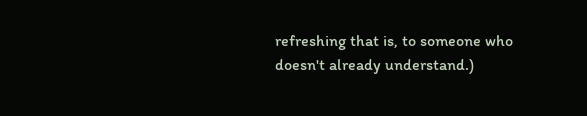refreshing that is, to someone who doesn't already understand.)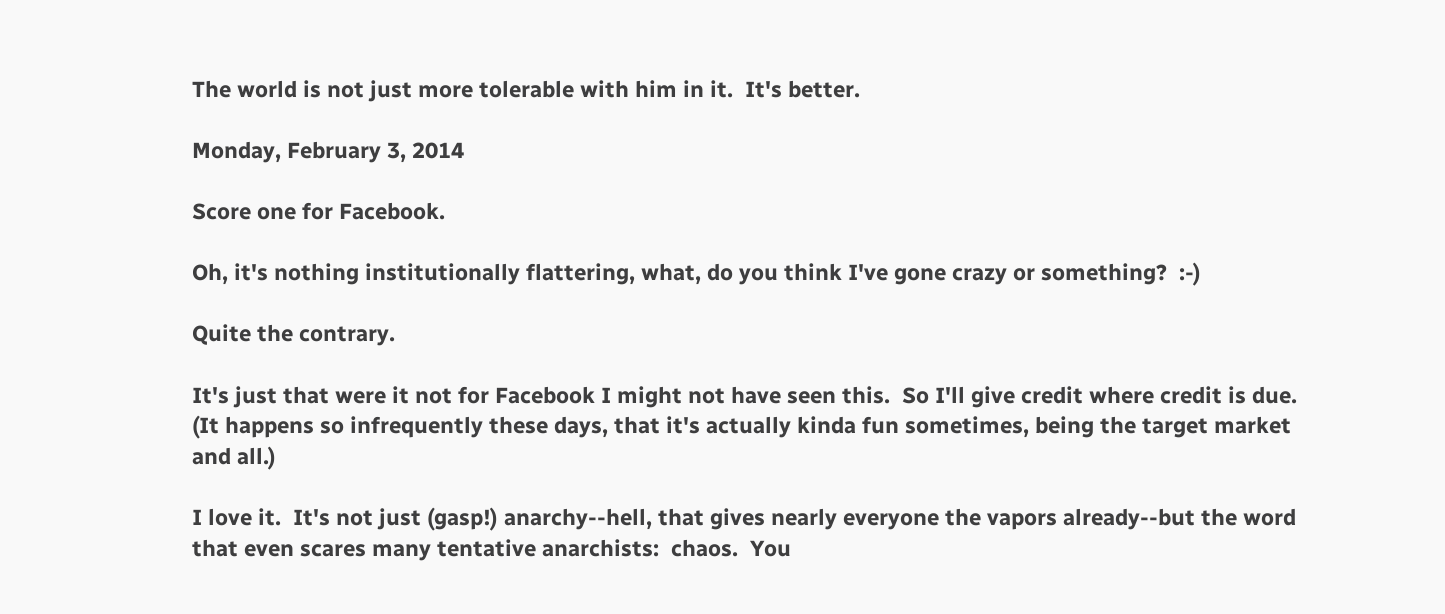The world is not just more tolerable with him in it.  It's better.

Monday, February 3, 2014

Score one for Facebook.

Oh, it's nothing institutionally flattering, what, do you think I've gone crazy or something?  :-)

Quite the contrary.

It's just that were it not for Facebook I might not have seen this.  So I'll give credit where credit is due.  (It happens so infrequently these days, that it's actually kinda fun sometimes, being the target market and all.)

I love it.  It's not just (gasp!) anarchy--hell, that gives nearly everyone the vapors already--but the word that even scares many tentative anarchists:  chaos.  You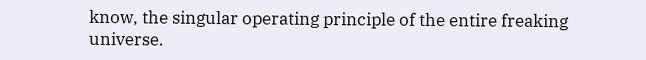know, the singular operating principle of the entire freaking universe.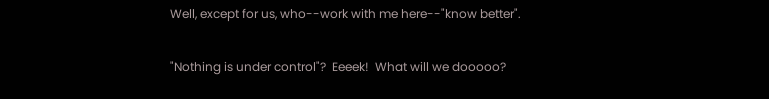Well, except for us, who--work with me here--"know better".

"Nothing is under control"?  Eeeek!  What will we dooooo?